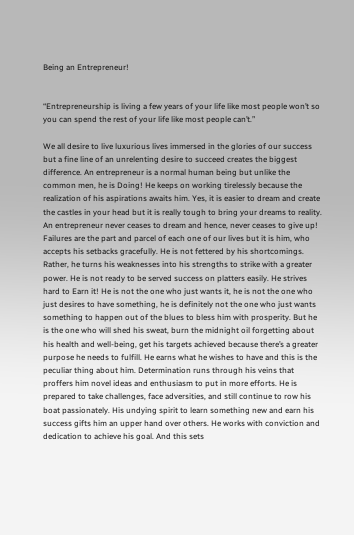Being an Entrepreneur!


“Entrepreneurship is living a few years of your life like most people won’t so you can spend the rest of your life like most people can’t.”

We all desire to live luxurious lives immersed in the glories of our success but a fine line of an unrelenting desire to succeed creates the biggest difference. An entrepreneur is a normal human being but unlike the common men, he is Doing! He keeps on working tirelessly because the realization of his aspirations awaits him. Yes, it is easier to dream and create the castles in your head but it is really tough to bring your dreams to reality. An entrepreneur never ceases to dream and hence, never ceases to give up! Failures are the part and parcel of each one of our lives but it is him, who accepts his setbacks gracefully. He is not fettered by his shortcomings. Rather, he turns his weaknesses into his strengths to strike with a greater power. He is not ready to be served success on platters easily. He strives hard to Earn it! He is not the one who just wants it, he is not the one who just desires to have something, he is definitely not the one who just wants something to happen out of the blues to bless him with prosperity. But he is the one who will shed his sweat, burn the midnight oil forgetting about his health and well-being, get his targets achieved because there’s a greater purpose he needs to fulfill. He earns what he wishes to have and this is the peculiar thing about him. Determination runs through his veins that proffers him novel ideas and enthusiasm to put in more efforts. He is prepared to take challenges, face adversities, and still continue to row his boat passionately. His undying spirit to learn something new and earn his success gifts him an upper hand over others. He works with conviction and dedication to achieve his goal. And this sets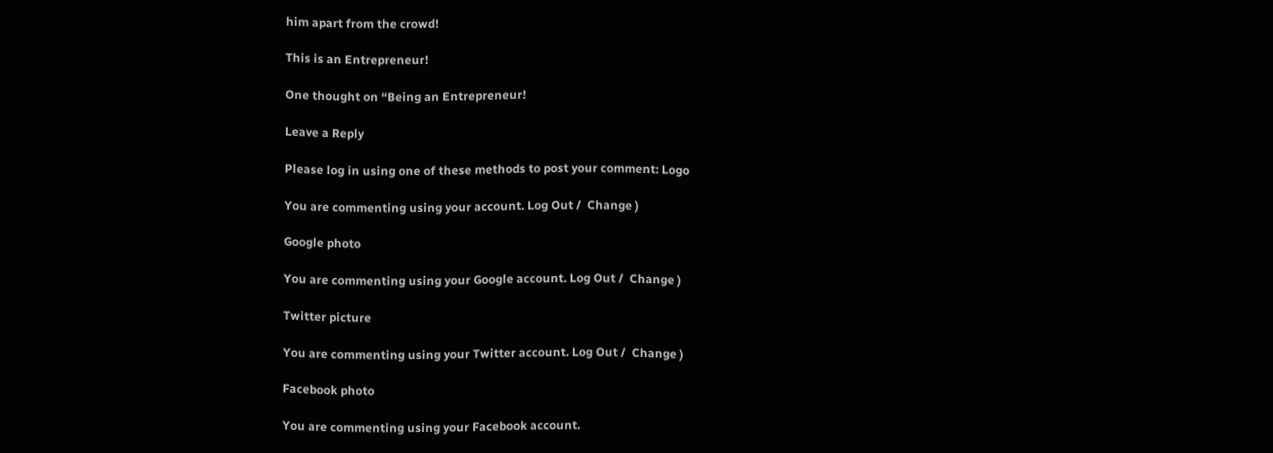him apart from the crowd!

This is an Entrepreneur!

One thought on “Being an Entrepreneur!

Leave a Reply

Please log in using one of these methods to post your comment: Logo

You are commenting using your account. Log Out /  Change )

Google photo

You are commenting using your Google account. Log Out /  Change )

Twitter picture

You are commenting using your Twitter account. Log Out /  Change )

Facebook photo

You are commenting using your Facebook account.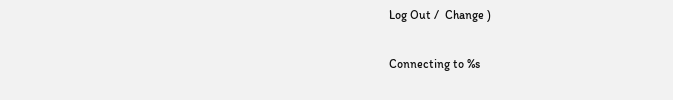Log Out /  Change )

Connecting to %s